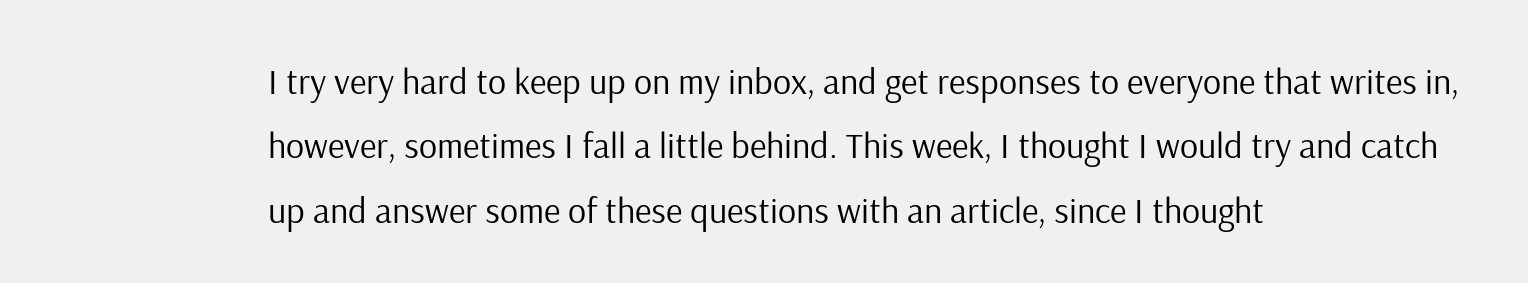I try very hard to keep up on my inbox, and get responses to everyone that writes in, however, sometimes I fall a little behind. This week, I thought I would try and catch up and answer some of these questions with an article, since I thought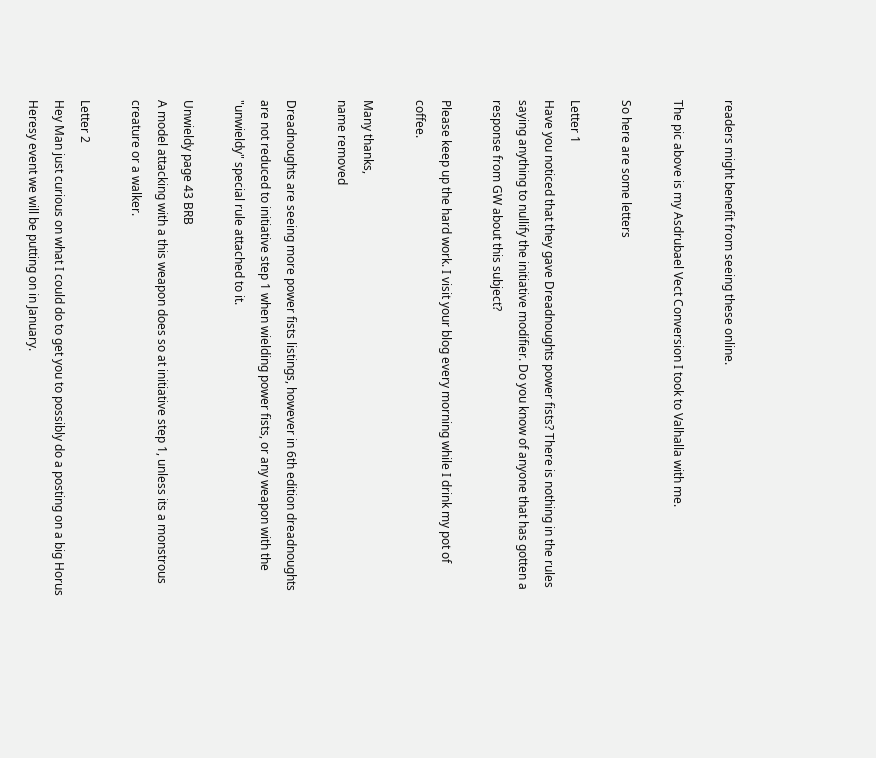readers might benefit from seeing these online.

The pic above is my Asdrubael Vect Conversion I took to Valhalla with me.

So here are some letters

Letter 1
Have you noticed that they gave Dreadnoughts power fists? There is nothing in the rules saying anything to nullify the initiative modifier. Do you know of anyone that has gotten a response from GW about this subject?

Please keep up the hard work. I visit your blog every morning while I drink my pot of coffee.

Many thanks,
name removed

Dreadnoughts are seeing more power fists listings, however in 6th edition dreadnoughts are not reduced to initiative step 1 when wielding power fists, or any weapon with the "unwieldy" special rule attached to it.

Unwieldy page 43 BRB
A model attacking with a this weapon does so at initiative step 1, unless its a monstrous creature or a walker.

Letter 2
Hey Man just curious on what I could do to get you to possibly do a posting on a big Horus Heresy event we will be putting on in January.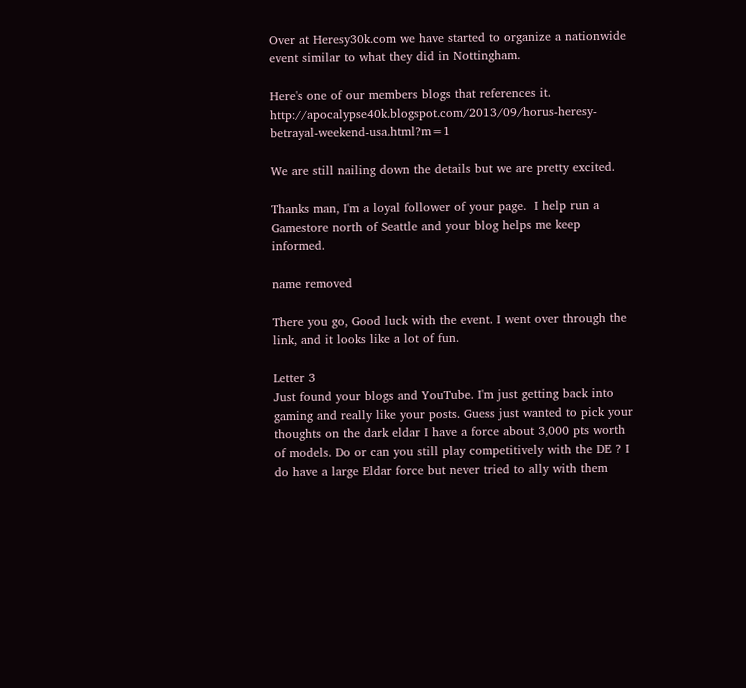Over at Heresy30k.com we have started to organize a nationwide event similar to what they did in Nottingham.

Here's one of our members blogs that references it.  http://apocalypse40k.blogspot.com/2013/09/horus-heresy-betrayal-weekend-usa.html?m=1

We are still nailing down the details but we are pretty excited.

Thanks man, I'm a loyal follower of your page.  I help run a Gamestore north of Seattle and your blog helps me keep informed.

name removed

There you go, Good luck with the event. I went over through the link, and it looks like a lot of fun.

Letter 3
Just found your blogs and YouTube. I'm just getting back into gaming and really like your posts. Guess just wanted to pick your thoughts on the dark eldar I have a force about 3,000 pts worth of models. Do or can you still play competitively with the DE ? I do have a large Eldar force but never tried to ally with them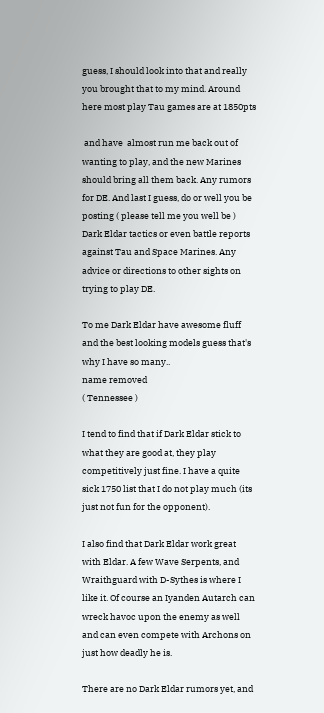guess, I should look into that and really you brought that to my mind. Around
here most play Tau games are at 1850pts

 and have  almost run me back out of wanting to play, and the new Marines should bring all them back. Any rumors for DE. And last I guess, do or well you be posting ( please tell me you well be ) Dark Eldar tactics or even battle reports against Tau and Space Marines. Any advice or directions to other sights on trying to play DE.

To me Dark Eldar have awesome fluff and the best looking models guess that's why I have so many..
name removed
( Tennessee )

I tend to find that if Dark Eldar stick to what they are good at, they play competitively just fine. I have a quite sick 1750 list that I do not play much (its just not fun for the opponent).

I also find that Dark Eldar work great with Eldar. A few Wave Serpents, and Wraithguard with D-Sythes is where I like it. Of course an Iyanden Autarch can wreck havoc upon the enemy as well and can even compete with Archons on just how deadly he is.

There are no Dark Eldar rumors yet, and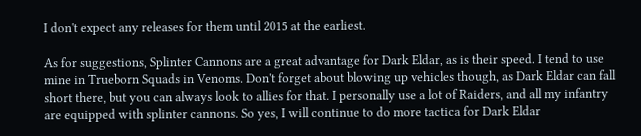I don't expect any releases for them until 2015 at the earliest.

As for suggestions, Splinter Cannons are a great advantage for Dark Eldar, as is their speed. I tend to use mine in Trueborn Squads in Venoms. Don't forget about blowing up vehicles though, as Dark Eldar can fall short there, but you can always look to allies for that. I personally use a lot of Raiders, and all my infantry are equipped with splinter cannons. So yes, I will continue to do more tactica for Dark Eldar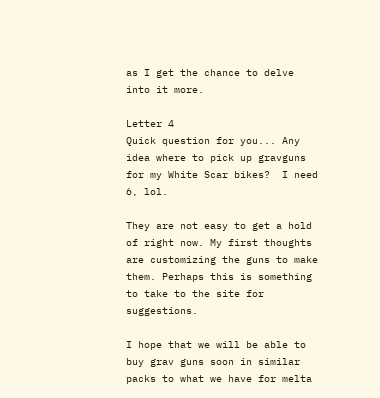as I get the chance to delve into it more.

Letter 4
Quick question for you... Any idea where to pick up gravguns for my White Scar bikes?  I need 6, lol.

They are not easy to get a hold of right now. My first thoughts are customizing the guns to make them. Perhaps this is something to take to the site for suggestions.

I hope that we will be able to buy grav guns soon in similar packs to what we have for melta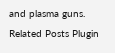and plasma guns.
Related Posts Plugin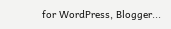for WordPress, Blogger...